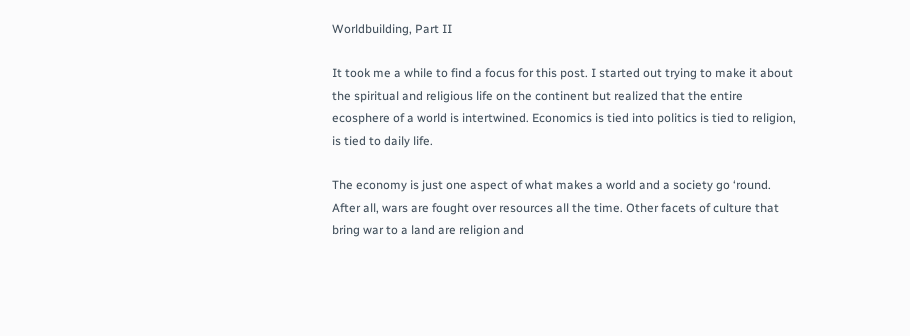Worldbuilding, Part II

It took me a while to find a focus for this post. I started out trying to make it about the spiritual and religious life on the continent but realized that the entire ecosphere of a world is intertwined. Economics is tied into politics is tied to religion, is tied to daily life.

The economy is just one aspect of what makes a world and a society go ‘round. After all, wars are fought over resources all the time. Other facets of culture that bring war to a land are religion and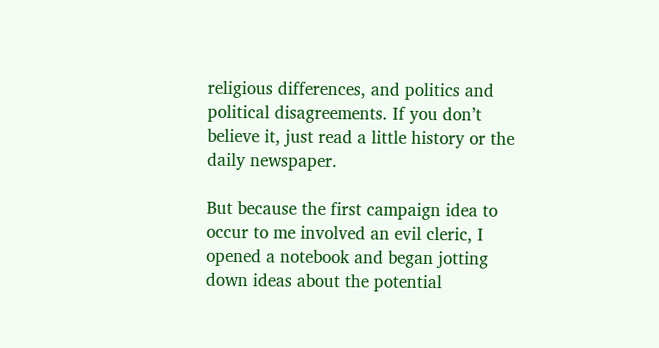religious differences, and politics and political disagreements. If you don’t believe it, just read a little history or the daily newspaper.

But because the first campaign idea to occur to me involved an evil cleric, I opened a notebook and began jotting down ideas about the potential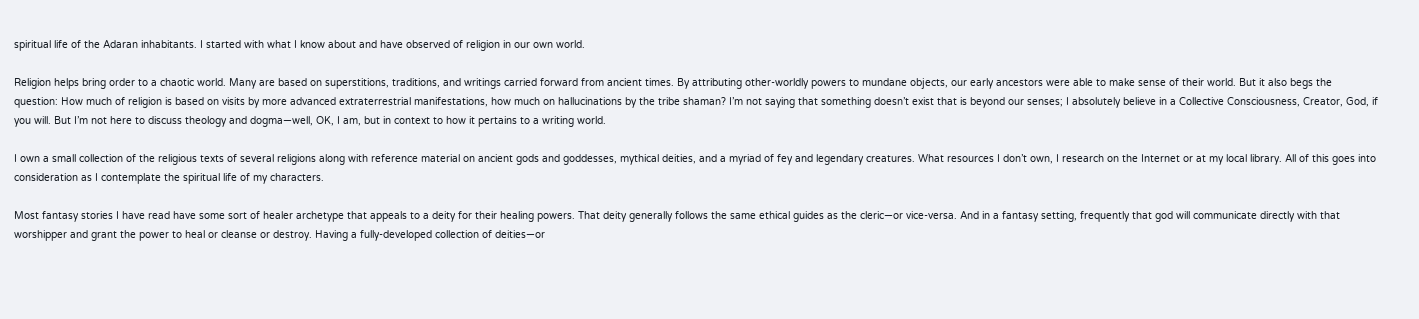spiritual life of the Adaran inhabitants. I started with what I know about and have observed of religion in our own world.

Religion helps bring order to a chaotic world. Many are based on superstitions, traditions, and writings carried forward from ancient times. By attributing other-worldly powers to mundane objects, our early ancestors were able to make sense of their world. But it also begs the question: How much of religion is based on visits by more advanced extraterrestrial manifestations, how much on hallucinations by the tribe shaman? I’m not saying that something doesn’t exist that is beyond our senses; I absolutely believe in a Collective Consciousness, Creator, God, if you will. But I’m not here to discuss theology and dogma—well, OK, I am, but in context to how it pertains to a writing world.

I own a small collection of the religious texts of several religions along with reference material on ancient gods and goddesses, mythical deities, and a myriad of fey and legendary creatures. What resources I don’t own, I research on the Internet or at my local library. All of this goes into consideration as I contemplate the spiritual life of my characters.

Most fantasy stories I have read have some sort of healer archetype that appeals to a deity for their healing powers. That deity generally follows the same ethical guides as the cleric—or vice-versa. And in a fantasy setting, frequently that god will communicate directly with that worshipper and grant the power to heal or cleanse or destroy. Having a fully-developed collection of deities—or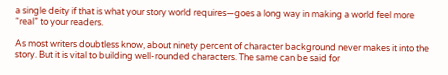a single deity if that is what your story world requires—goes a long way in making a world feel more “real” to your readers.

As most writers doubtless know, about ninety percent of character background never makes it into the story. But it is vital to building well-rounded characters. The same can be said for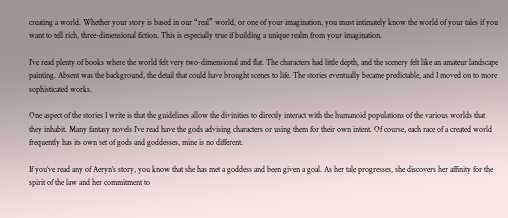creating a world. Whether your story is based in our “real” world, or one of your imagination, you must intimately know the world of your tales if you want to tell rich, three-dimensional fiction. This is especially true if building a unique realm from your imagination.

I’ve read plenty of books where the world felt very two-dimensional and flat. The characters had little depth, and the scenery felt like an amateur landscape painting. Absent was the background, the detail that could have brought scenes to life. The stories eventually became predictable, and I moved on to more sophisticated works.

One aspect of the stories I write is that the guidelines allow the divinities to directly interact with the humanoid populations of the various worlds that they inhabit. Many fantasy novels I’ve read have the gods advising characters or using them for their own intent. Of course, each race of a created world frequently has its own set of gods and goddesses, mine is no different.

If you’ve read any of Aeryn’s story, you know that she has met a goddess and been given a goal. As her tale progresses, she discovers her affinity for the spirit of the law and her commitment to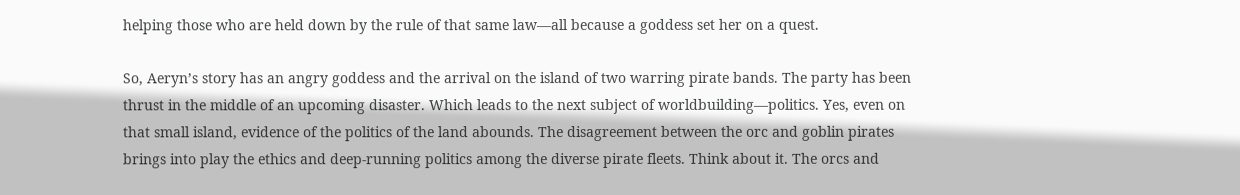helping those who are held down by the rule of that same law—all because a goddess set her on a quest.

So, Aeryn’s story has an angry goddess and the arrival on the island of two warring pirate bands. The party has been thrust in the middle of an upcoming disaster. Which leads to the next subject of worldbuilding—politics. Yes, even on that small island, evidence of the politics of the land abounds. The disagreement between the orc and goblin pirates brings into play the ethics and deep-running politics among the diverse pirate fleets. Think about it. The orcs and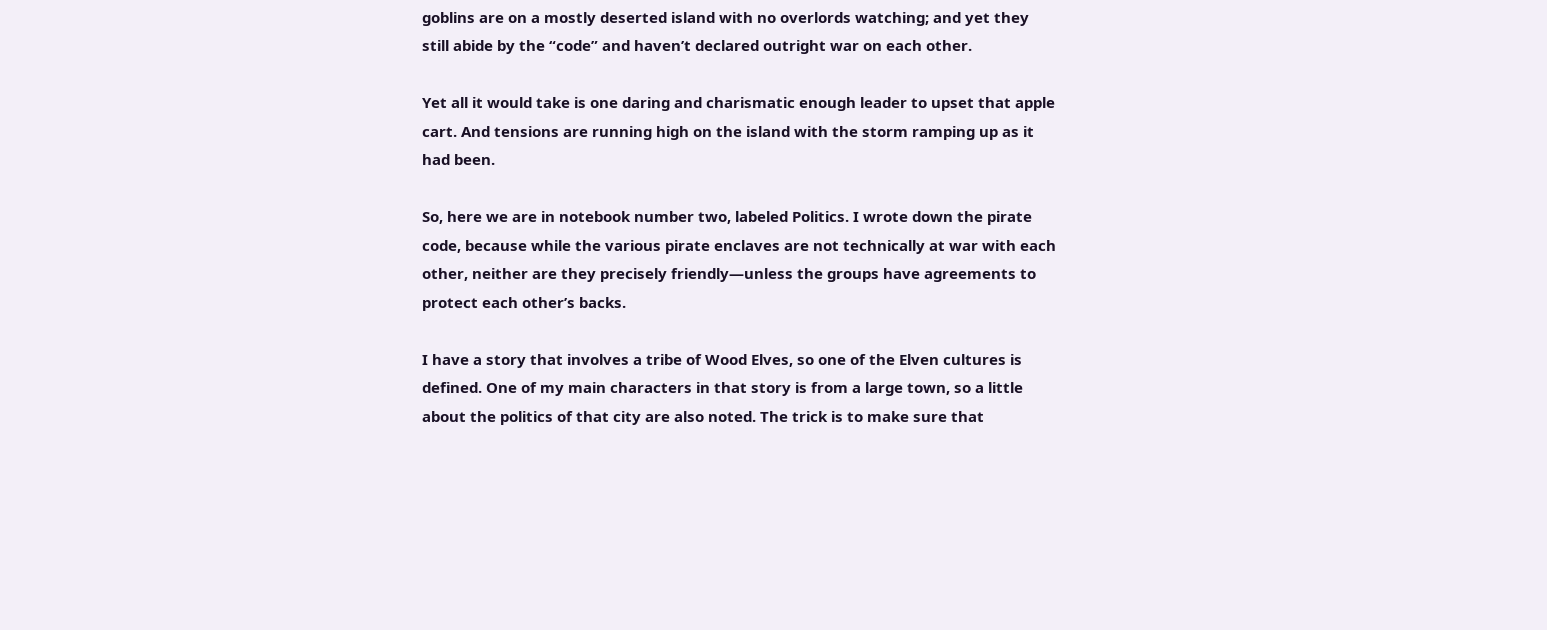goblins are on a mostly deserted island with no overlords watching; and yet they still abide by the “code” and haven’t declared outright war on each other.

Yet all it would take is one daring and charismatic enough leader to upset that apple cart. And tensions are running high on the island with the storm ramping up as it had been.

So, here we are in notebook number two, labeled Politics. I wrote down the pirate code, because while the various pirate enclaves are not technically at war with each other, neither are they precisely friendly—unless the groups have agreements to protect each other’s backs.

I have a story that involves a tribe of Wood Elves, so one of the Elven cultures is defined. One of my main characters in that story is from a large town, so a little about the politics of that city are also noted. The trick is to make sure that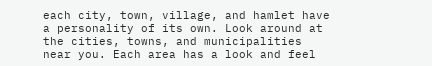each city, town, village, and hamlet have a personality of its own. Look around at the cities, towns, and municipalities near you. Each area has a look and feel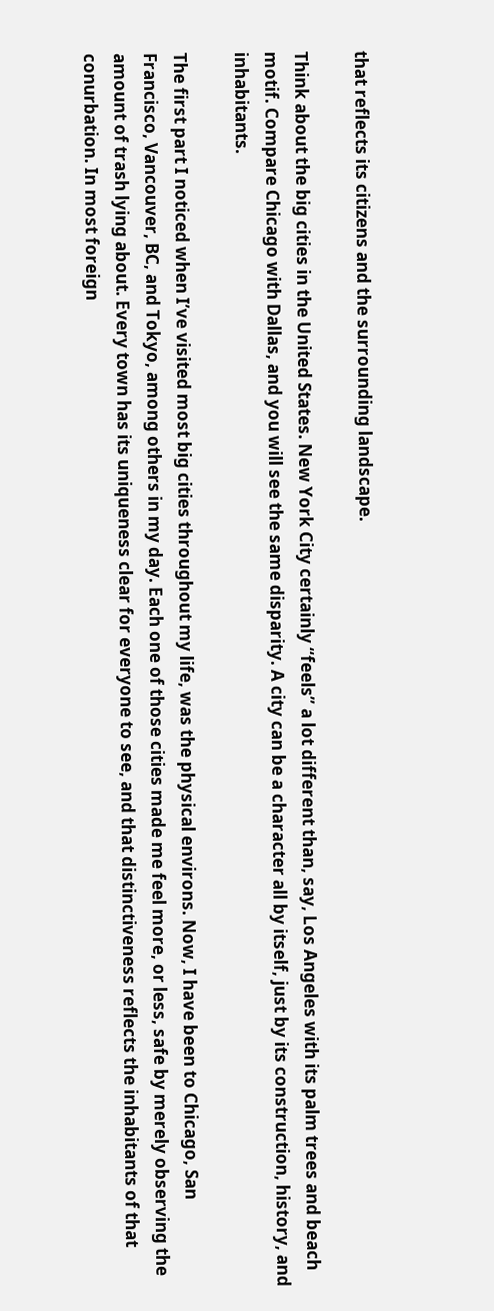that reflects its citizens and the surrounding landscape.

Think about the big cities in the United States. New York City certainly “feels” a lot different than, say, Los Angeles with its palm trees and beach motif. Compare Chicago with Dallas, and you will see the same disparity. A city can be a character all by itself, just by its construction, history, and inhabitants.

The first part I noticed when I’ve visited most big cities throughout my life, was the physical environs. Now, I have been to Chicago, San Francisco, Vancouver, BC, and Tokyo, among others in my day. Each one of those cities made me feel more, or less, safe by merely observing the amount of trash lying about. Every town has its uniqueness clear for everyone to see, and that distinctiveness reflects the inhabitants of that conurbation. In most foreign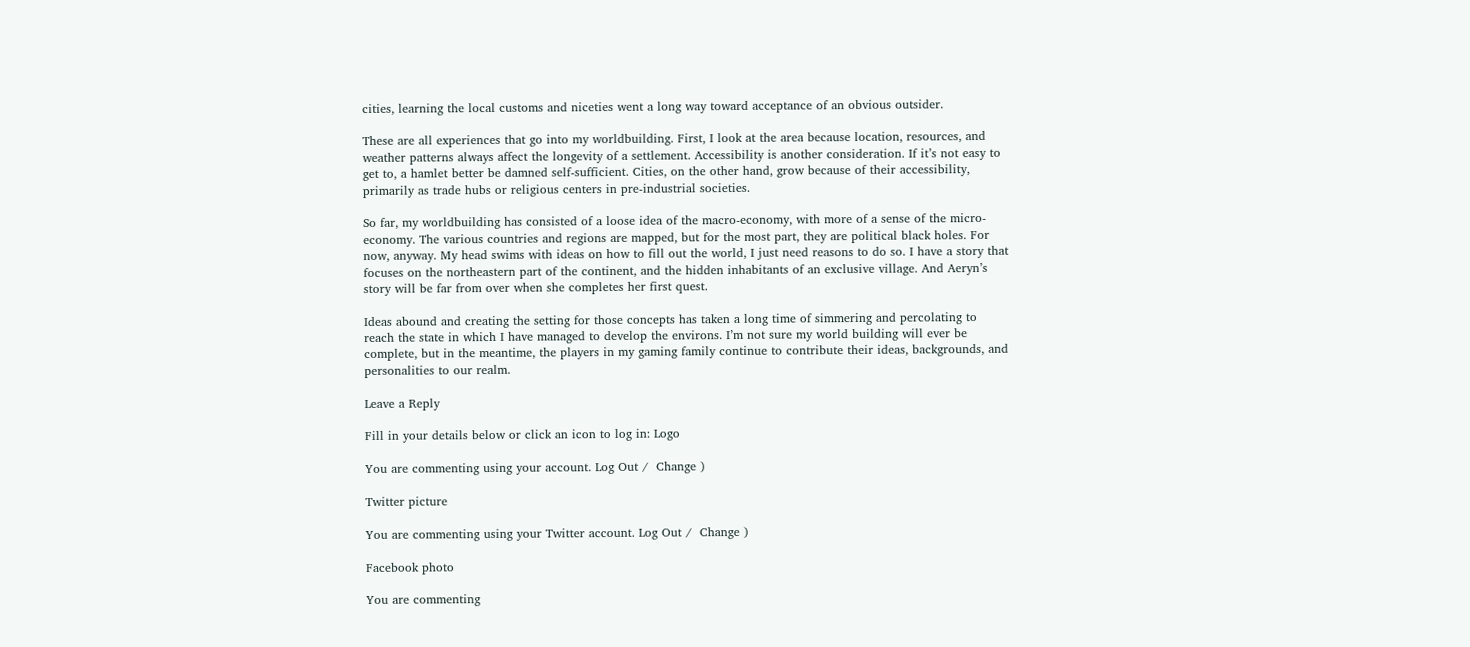cities, learning the local customs and niceties went a long way toward acceptance of an obvious outsider.

These are all experiences that go into my worldbuilding. First, I look at the area because location, resources, and weather patterns always affect the longevity of a settlement. Accessibility is another consideration. If it’s not easy to get to, a hamlet better be damned self-sufficient. Cities, on the other hand, grow because of their accessibility, primarily as trade hubs or religious centers in pre-industrial societies.

So far, my worldbuilding has consisted of a loose idea of the macro-economy, with more of a sense of the micro-economy. The various countries and regions are mapped, but for the most part, they are political black holes. For now, anyway. My head swims with ideas on how to fill out the world, I just need reasons to do so. I have a story that focuses on the northeastern part of the continent, and the hidden inhabitants of an exclusive village. And Aeryn’s story will be far from over when she completes her first quest.

Ideas abound and creating the setting for those concepts has taken a long time of simmering and percolating to reach the state in which I have managed to develop the environs. I’m not sure my world building will ever be complete, but in the meantime, the players in my gaming family continue to contribute their ideas, backgrounds, and personalities to our realm.

Leave a Reply

Fill in your details below or click an icon to log in: Logo

You are commenting using your account. Log Out /  Change )

Twitter picture

You are commenting using your Twitter account. Log Out /  Change )

Facebook photo

You are commenting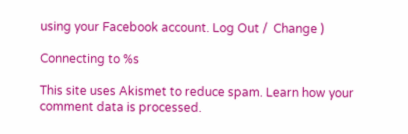using your Facebook account. Log Out /  Change )

Connecting to %s

This site uses Akismet to reduce spam. Learn how your comment data is processed.